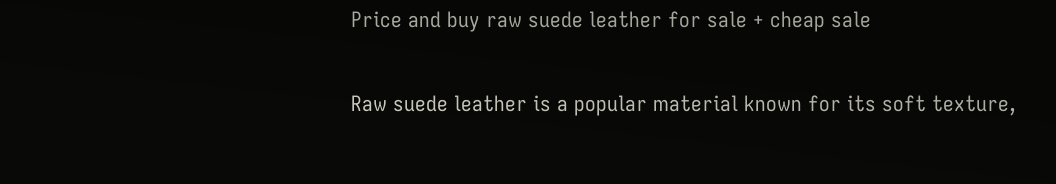Price and buy raw suede leather for sale + cheap sale

Raw suede leather is a popular material known for its soft texture,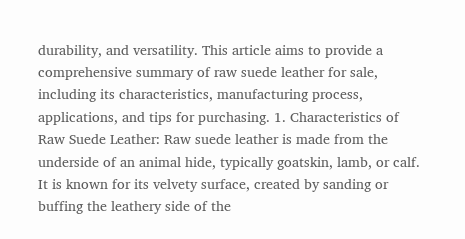durability, and versatility. This article aims to provide a comprehensive summary of raw suede leather for sale, including its characteristics, manufacturing process, applications, and tips for purchasing. 1. Characteristics of Raw Suede Leather: Raw suede leather is made from the underside of an animal hide, typically goatskin, lamb, or calf. It is known for its velvety surface, created by sanding or buffing the leathery side of the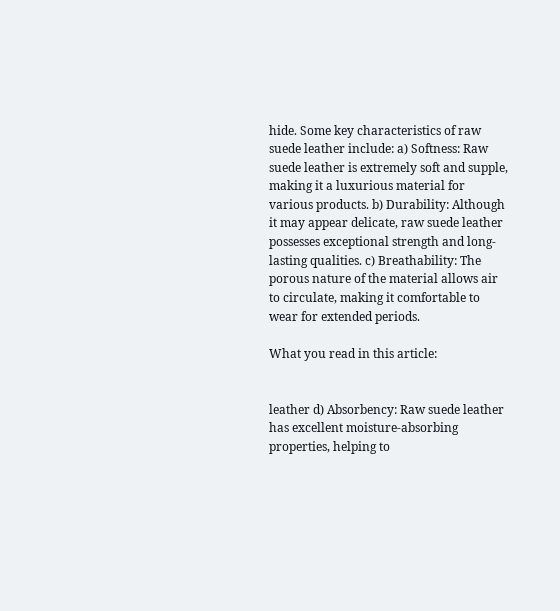hide. Some key characteristics of raw suede leather include: a) Softness: Raw suede leather is extremely soft and supple, making it a luxurious material for various products. b) Durability: Although it may appear delicate, raw suede leather possesses exceptional strength and long-lasting qualities. c) Breathability: The porous nature of the material allows air to circulate, making it comfortable to wear for extended periods.

What you read in this article:


leather d) Absorbency: Raw suede leather has excellent moisture-absorbing properties, helping to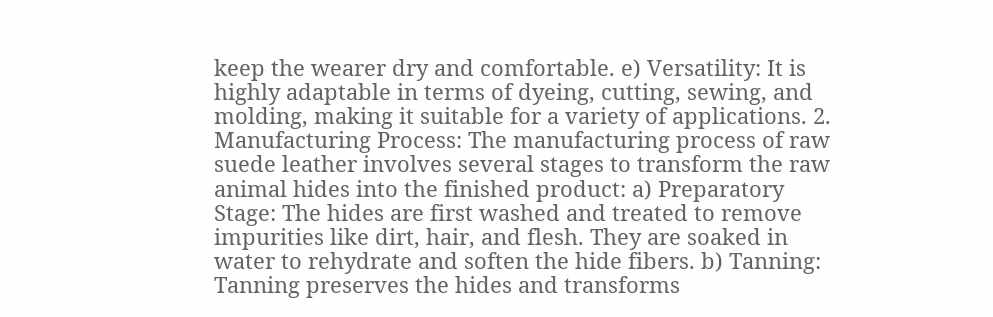keep the wearer dry and comfortable. e) Versatility: It is highly adaptable in terms of dyeing, cutting, sewing, and molding, making it suitable for a variety of applications. 2. Manufacturing Process: The manufacturing process of raw suede leather involves several stages to transform the raw animal hides into the finished product: a) Preparatory Stage: The hides are first washed and treated to remove impurities like dirt, hair, and flesh. They are soaked in water to rehydrate and soften the hide fibers. b) Tanning: Tanning preserves the hides and transforms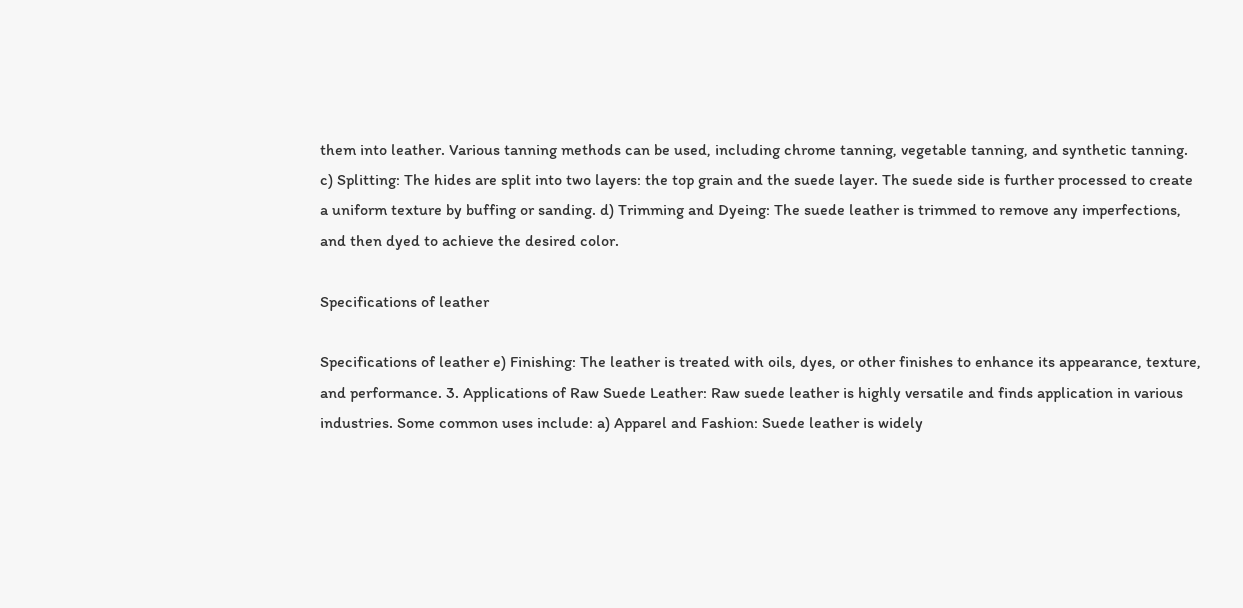them into leather. Various tanning methods can be used, including chrome tanning, vegetable tanning, and synthetic tanning. c) Splitting: The hides are split into two layers: the top grain and the suede layer. The suede side is further processed to create a uniform texture by buffing or sanding. d) Trimming and Dyeing: The suede leather is trimmed to remove any imperfections, and then dyed to achieve the desired color.

Specifications of leather

Specifications of leather e) Finishing: The leather is treated with oils, dyes, or other finishes to enhance its appearance, texture, and performance. 3. Applications of Raw Suede Leather: Raw suede leather is highly versatile and finds application in various industries. Some common uses include: a) Apparel and Fashion: Suede leather is widely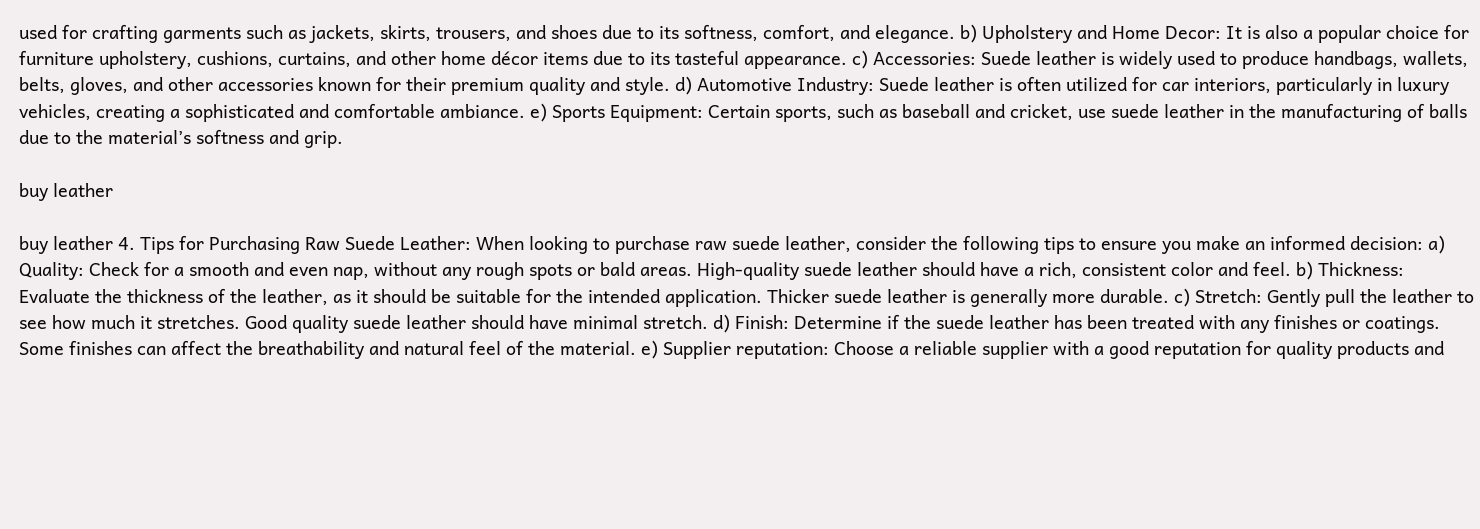used for crafting garments such as jackets, skirts, trousers, and shoes due to its softness, comfort, and elegance. b) Upholstery and Home Decor: It is also a popular choice for furniture upholstery, cushions, curtains, and other home décor items due to its tasteful appearance. c) Accessories: Suede leather is widely used to produce handbags, wallets, belts, gloves, and other accessories known for their premium quality and style. d) Automotive Industry: Suede leather is often utilized for car interiors, particularly in luxury vehicles, creating a sophisticated and comfortable ambiance. e) Sports Equipment: Certain sports, such as baseball and cricket, use suede leather in the manufacturing of balls due to the material’s softness and grip.

buy leather

buy leather 4. Tips for Purchasing Raw Suede Leather: When looking to purchase raw suede leather, consider the following tips to ensure you make an informed decision: a) Quality: Check for a smooth and even nap, without any rough spots or bald areas. High-quality suede leather should have a rich, consistent color and feel. b) Thickness: Evaluate the thickness of the leather, as it should be suitable for the intended application. Thicker suede leather is generally more durable. c) Stretch: Gently pull the leather to see how much it stretches. Good quality suede leather should have minimal stretch. d) Finish: Determine if the suede leather has been treated with any finishes or coatings. Some finishes can affect the breathability and natural feel of the material. e) Supplier reputation: Choose a reliable supplier with a good reputation for quality products and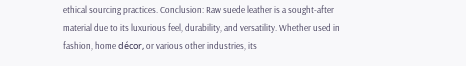ethical sourcing practices. Conclusion: Raw suede leather is a sought-after material due to its luxurious feel, durability, and versatility. Whether used in fashion, home décor, or various other industries, its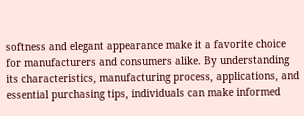softness and elegant appearance make it a favorite choice for manufacturers and consumers alike. By understanding its characteristics, manufacturing process, applications, and essential purchasing tips, individuals can make informed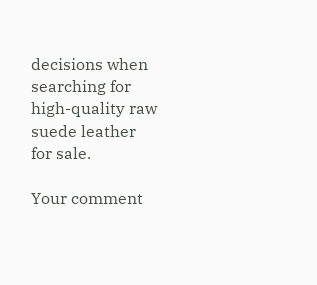decisions when searching for high-quality raw suede leather for sale.

Your comment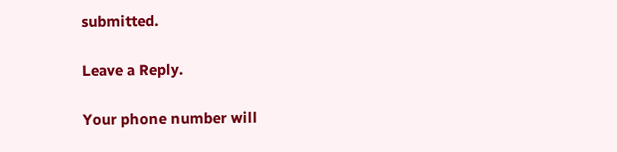submitted.

Leave a Reply.

Your phone number will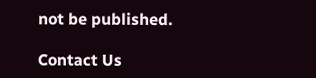not be published.

Contact Us